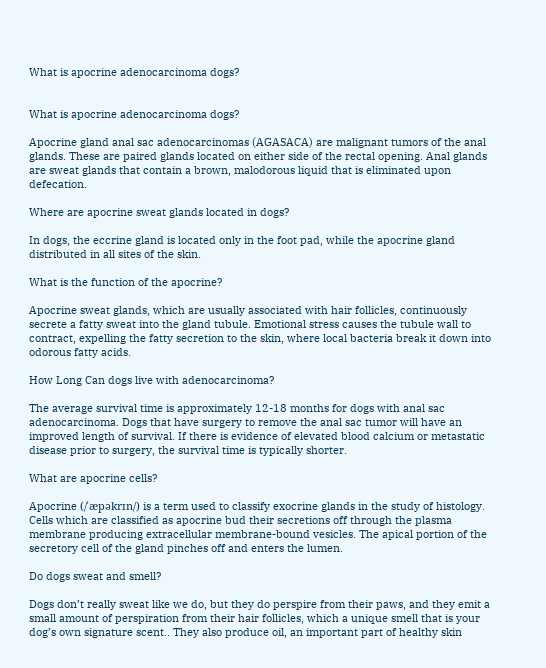What is apocrine adenocarcinoma dogs?


What is apocrine adenocarcinoma dogs?

Apocrine gland anal sac adenocarcinomas (AGASACA) are malignant tumors of the anal glands. These are paired glands located on either side of the rectal opening. Anal glands are sweat glands that contain a brown, malodorous liquid that is eliminated upon defecation.

Where are apocrine sweat glands located in dogs?

In dogs, the eccrine gland is located only in the foot pad, while the apocrine gland distributed in all sites of the skin.

What is the function of the apocrine?

Apocrine sweat glands, which are usually associated with hair follicles, continuously secrete a fatty sweat into the gland tubule. Emotional stress causes the tubule wall to contract, expelling the fatty secretion to the skin, where local bacteria break it down into odorous fatty acids.

How Long Can dogs live with adenocarcinoma?

The average survival time is approximately 12-18 months for dogs with anal sac adenocarcinoma. Dogs that have surgery to remove the anal sac tumor will have an improved length of survival. If there is evidence of elevated blood calcium or metastatic disease prior to surgery, the survival time is typically shorter.

What are apocrine cells?

Apocrine (/ˈæpəkrɪn/) is a term used to classify exocrine glands in the study of histology. Cells which are classified as apocrine bud their secretions off through the plasma membrane producing extracellular membrane-bound vesicles. The apical portion of the secretory cell of the gland pinches off and enters the lumen.

Do dogs sweat and smell?

Dogs don’t really sweat like we do, but they do perspire from their paws, and they emit a small amount of perspiration from their hair follicles, which a unique smell that is your dog’s own signature scent.. They also produce oil, an important part of healthy skin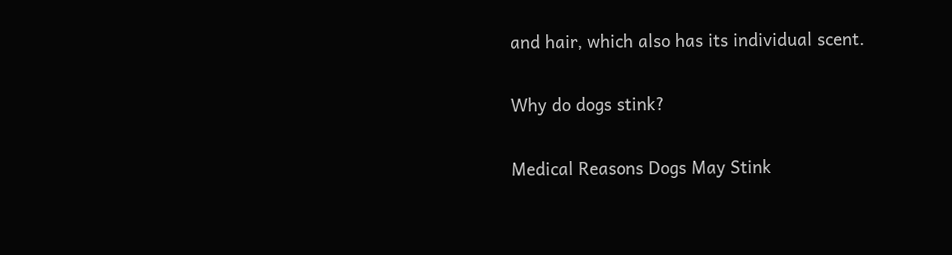and hair, which also has its individual scent.

Why do dogs stink?

Medical Reasons Dogs May Stink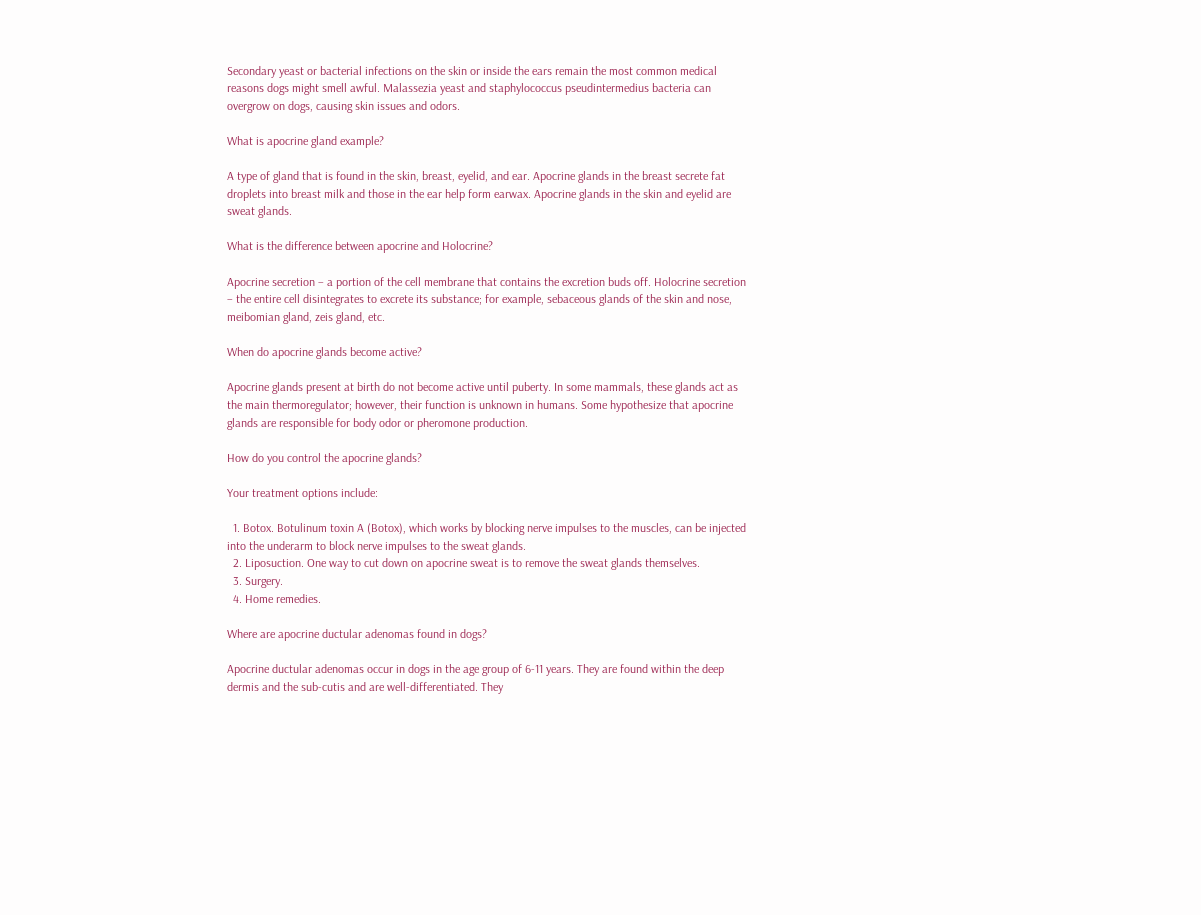Secondary yeast or bacterial infections on the skin or inside the ears remain the most common medical reasons dogs might smell awful. Malassezia yeast and staphylococcus pseudintermedius bacteria can overgrow on dogs, causing skin issues and odors.

What is apocrine gland example?

A type of gland that is found in the skin, breast, eyelid, and ear. Apocrine glands in the breast secrete fat droplets into breast milk and those in the ear help form earwax. Apocrine glands in the skin and eyelid are sweat glands.

What is the difference between apocrine and Holocrine?

Apocrine secretion – a portion of the cell membrane that contains the excretion buds off. Holocrine secretion – the entire cell disintegrates to excrete its substance; for example, sebaceous glands of the skin and nose, meibomian gland, zeis gland, etc.

When do apocrine glands become active?

Apocrine glands present at birth do not become active until puberty. In some mammals, these glands act as the main thermoregulator; however, their function is unknown in humans. Some hypothesize that apocrine glands are responsible for body odor or pheromone production.

How do you control the apocrine glands?

Your treatment options include:

  1. Botox. Botulinum toxin A (Botox), which works by blocking nerve impulses to the muscles, can be injected into the underarm to block nerve impulses to the sweat glands.
  2. Liposuction. One way to cut down on apocrine sweat is to remove the sweat glands themselves.
  3. Surgery.
  4. Home remedies.

Where are apocrine ductular adenomas found in dogs?

Apocrine ductular adenomas occur in dogs in the age group of 6-11 years. They are found within the deep dermis and the sub-cutis and are well-differentiated. They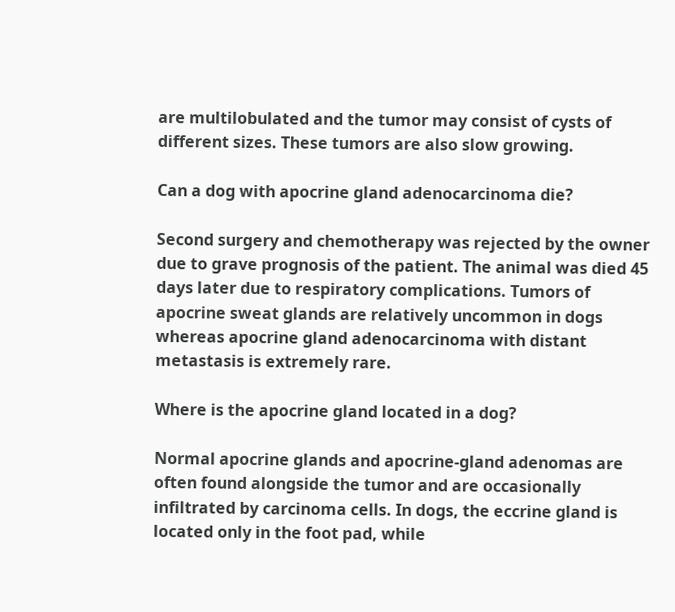are multilobulated and the tumor may consist of cysts of different sizes. These tumors are also slow growing.

Can a dog with apocrine gland adenocarcinoma die?

Second surgery and chemotherapy was rejected by the owner due to grave prognosis of the patient. The animal was died 45 days later due to respiratory complications. Tumors of apocrine sweat glands are relatively uncommon in dogs whereas apocrine gland adenocarcinoma with distant metastasis is extremely rare.

Where is the apocrine gland located in a dog?

Normal apocrine glands and apocrine-gland adenomas are often found alongside the tumor and are occasionally infiltrated by carcinoma cells. In dogs, the eccrine gland is located only in the foot pad, while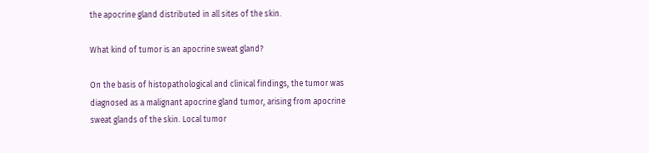the apocrine gland distributed in all sites of the skin.

What kind of tumor is an apocrine sweat gland?

On the basis of histopathological and clinical findings, the tumor was diagnosed as a malignant apocrine gland tumor, arising from apocrine sweat glands of the skin. Local tumor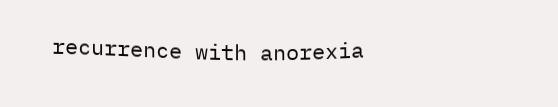recurrence with anorexia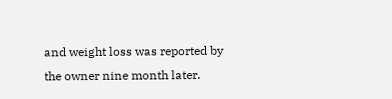and weight loss was reported by the owner nine month later.